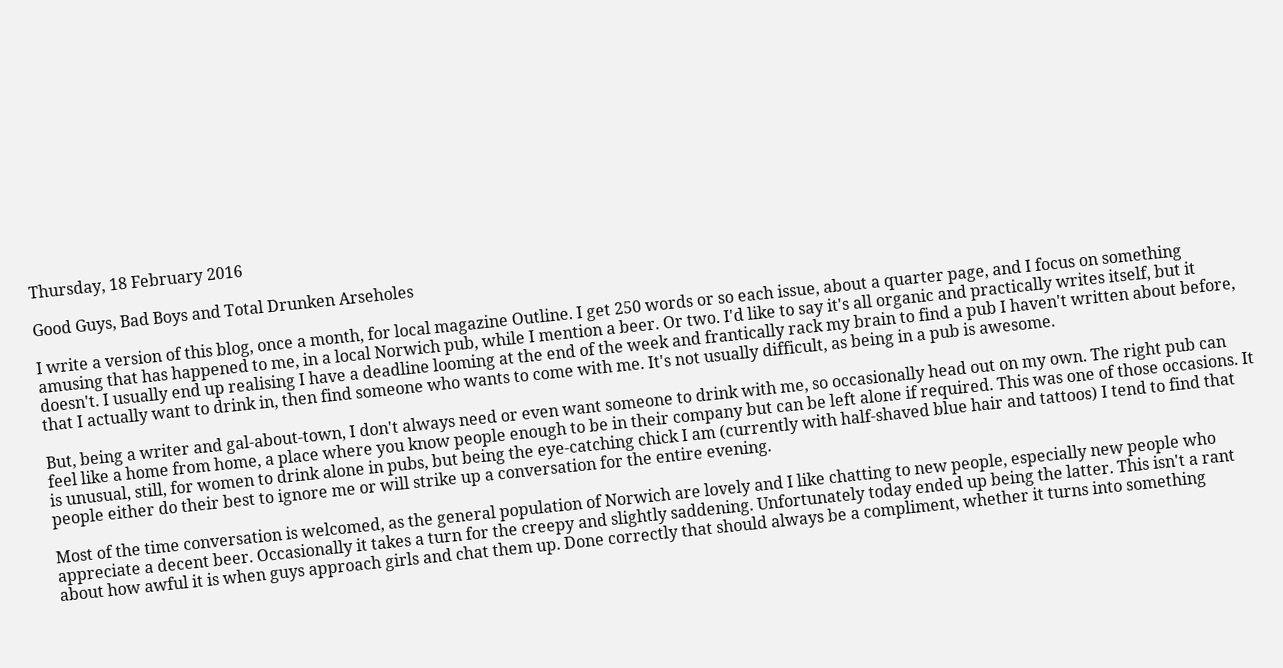Thursday, 18 February 2016

Good Guys, Bad Boys and Total Drunken Arseholes

I write a version of this blog, once a month, for local magazine Outline. I get 250 words or so each issue, about a quarter page, and I focus on something amusing that has happened to me, in a local Norwich pub, while I mention a beer. Or two. I'd like to say it's all organic and practically writes itself, but it doesn't. I usually end up realising I have a deadline looming at the end of the week and frantically rack my brain to find a pub I haven't written about before, that I actually want to drink in, then find someone who wants to come with me. It's not usually difficult, as being in a pub is awesome.

But, being a writer and gal-about-town, I don't always need or even want someone to drink with me, so occasionally head out on my own. The right pub can feel like a home from home, a place where you know people enough to be in their company but can be left alone if required. This was one of those occasions. It is unusual, still, for women to drink alone in pubs, but being the eye-catching chick I am (currently with half-shaved blue hair and tattoos) I tend to find that people either do their best to ignore me or will strike up a conversation for the entire evening.

Most of the time conversation is welcomed, as the general population of Norwich are lovely and I like chatting to new people, especially new people who appreciate a decent beer. Occasionally it takes a turn for the creepy and slightly saddening. Unfortunately today ended up being the latter. This isn't a rant about how awful it is when guys approach girls and chat them up. Done correctly that should always be a compliment, whether it turns into something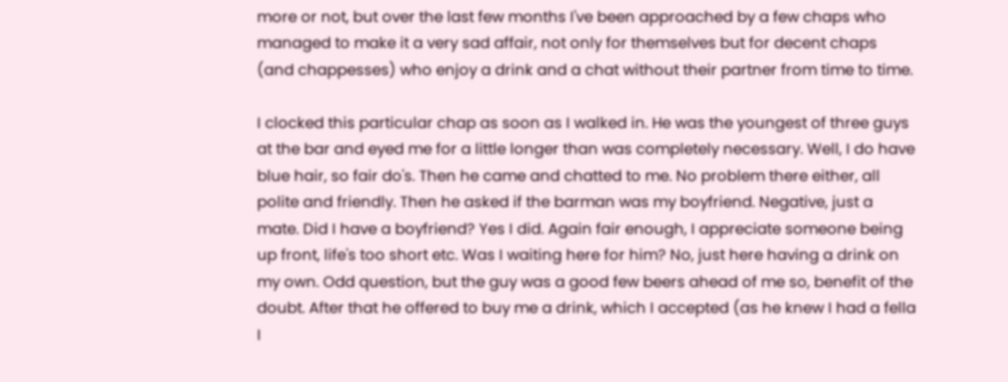more or not, but over the last few months I've been approached by a few chaps who managed to make it a very sad affair, not only for themselves but for decent chaps (and chappesses) who enjoy a drink and a chat without their partner from time to time.

I clocked this particular chap as soon as I walked in. He was the youngest of three guys at the bar and eyed me for a little longer than was completely necessary. Well, I do have blue hair, so fair do's. Then he came and chatted to me. No problem there either, all polite and friendly. Then he asked if the barman was my boyfriend. Negative, just a mate. Did I have a boyfriend? Yes I did. Again fair enough, I appreciate someone being up front, life's too short etc. Was I waiting here for him? No, just here having a drink on my own. Odd question, but the guy was a good few beers ahead of me so, benefit of the doubt. After that he offered to buy me a drink, which I accepted (as he knew I had a fella I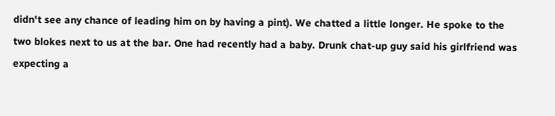didn't see any chance of leading him on by having a pint). We chatted a little longer. He spoke to the two blokes next to us at the bar. One had recently had a baby. Drunk chat-up guy said his girlfriend was expecting a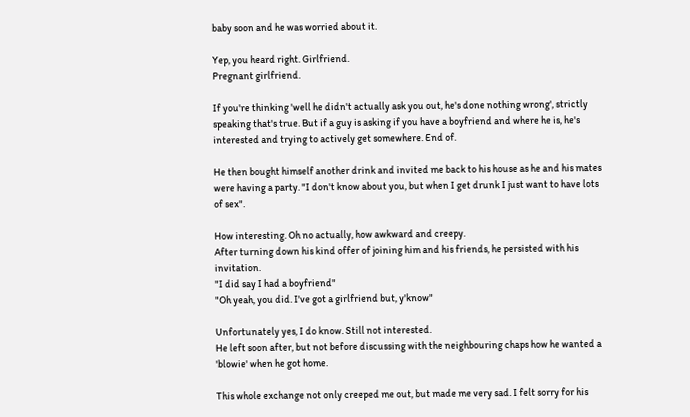baby soon and he was worried about it.

Yep, you heard right. Girlfriend.
Pregnant girlfriend.

If you're thinking 'well he didn't actually ask you out, he's done nothing wrong', strictly speaking that's true. But if a guy is asking if you have a boyfriend and where he is, he's interested and trying to actively get somewhere. End of.

He then bought himself another drink and invited me back to his house as he and his mates were having a party. "I don't know about you, but when I get drunk I just want to have lots of sex".

How interesting. Oh no actually, how awkward and creepy.
After turning down his kind offer of joining him and his friends, he persisted with his invitation.
"I did say I had a boyfriend"
"Oh yeah, you did. I've got a girlfriend but, y'know"

Unfortunately yes, I do know. Still not interested.
He left soon after, but not before discussing with the neighbouring chaps how he wanted a 'blowie' when he got home.

This whole exchange not only creeped me out, but made me very sad. I felt sorry for his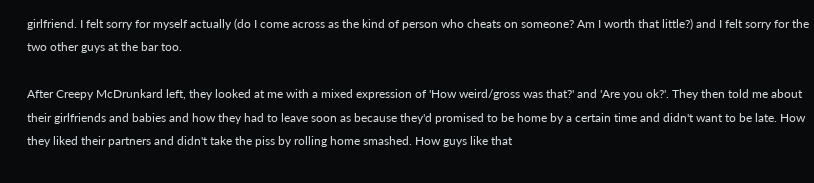girlfriend. I felt sorry for myself actually (do I come across as the kind of person who cheats on someone? Am I worth that little?) and I felt sorry for the two other guys at the bar too.

After Creepy McDrunkard left, they looked at me with a mixed expression of 'How weird/gross was that?' and 'Are you ok?'. They then told me about their girlfriends and babies and how they had to leave soon as because they'd promised to be home by a certain time and didn't want to be late. How they liked their partners and didn't take the piss by rolling home smashed. How guys like that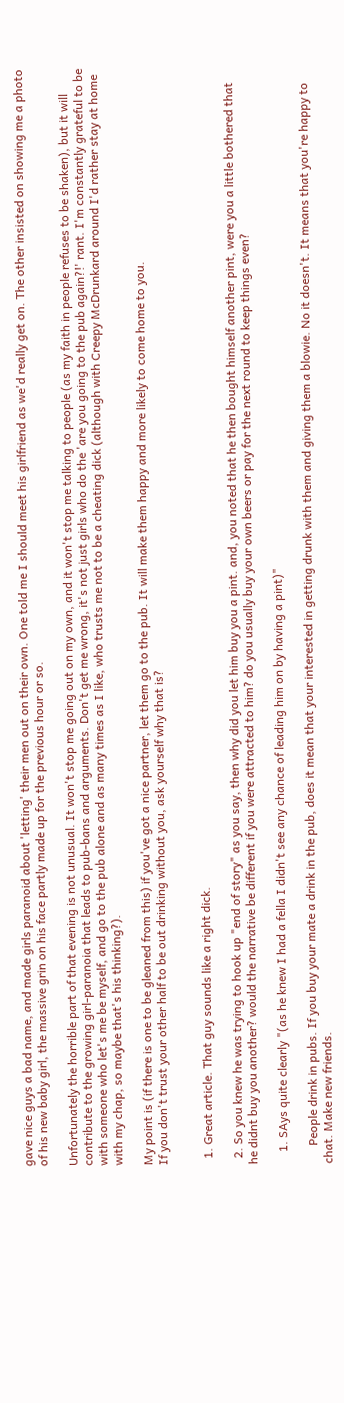gave nice guys a bad name, and made girls paranoid about 'letting' their men out on their own. One told me I should meet his girlfriend as we'd really get on. The other insisted on showing me a photo of his new baby girl, the massive grin on his face partly made up for the previous hour or so.

Unfortunately the horrible part of that evening is not unusual. It won't stop me going out on my own, and it won't stop me talking to people (as my faith in people refuses to be shaken), but it will contribute to the growing girl-paranoia that leads to pub-bans and arguments. Don't get me wrong, it's not just girls who do the 'are you going to the pub again?!' rant. I'm constantly grateful to be with someone who let's me be myself, and go to the pub alone and as many times as I like, who trusts me not to be a cheating dick (although with Creepy McDrunkard around I'd rather stay at home with my chap, so maybe that's his thinking?).

My point is (if there is one to be gleaned from this) if you've got a nice partner, let them go to the pub. It will make them happy and more likely to come home to you.
If you don't trust your other half to be out drinking without you, ask yourself why that is?


  1. Great article. That guy sounds like a right dick.

  2. So you knew he was trying to hook up "end of story" as you say, then why did you let him buy you a pint. and, you noted that he then bought himself another pint, were you a little bothered that he didnt buy you another? would the narrative be different if you were attracted to him? do you usually buy your own beers or pay for the next round to keep things even?

    1. SAys quite clearly "(as he knew I had a fella I didn't see any chance of leading him on by having a pint)"

      People drink in pubs. If you buy your mate a drink in the pub, does it mean that your interested in getting drunk with them and giving them a blowie. No it doesn't. It means that you're happy to chat. Make new friends.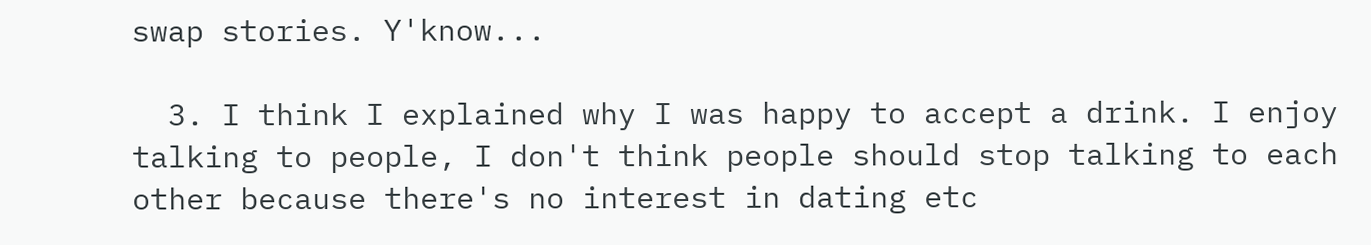swap stories. Y'know...

  3. I think I explained why I was happy to accept a drink. I enjoy talking to people, I don't think people should stop talking to each other because there's no interest in dating etc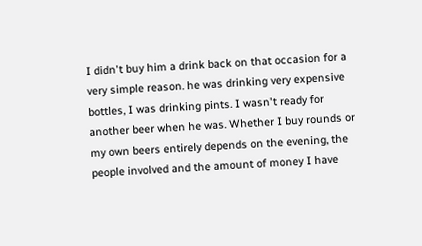I didn't buy him a drink back on that occasion for a very simple reason. he was drinking very expensive bottles, I was drinking pints. I wasn't ready for another beer when he was. Whether I buy rounds or my own beers entirely depends on the evening, the people involved and the amount of money I have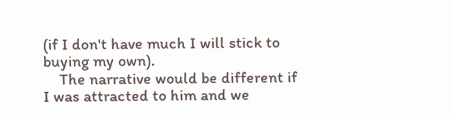(if I don't have much I will stick to buying my own).
    The narrative would be different if I was attracted to him and we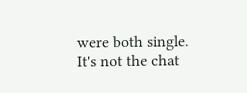were both single. It's not the chat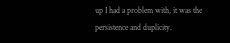up I had a problem with, it was the persistence and duplicity.